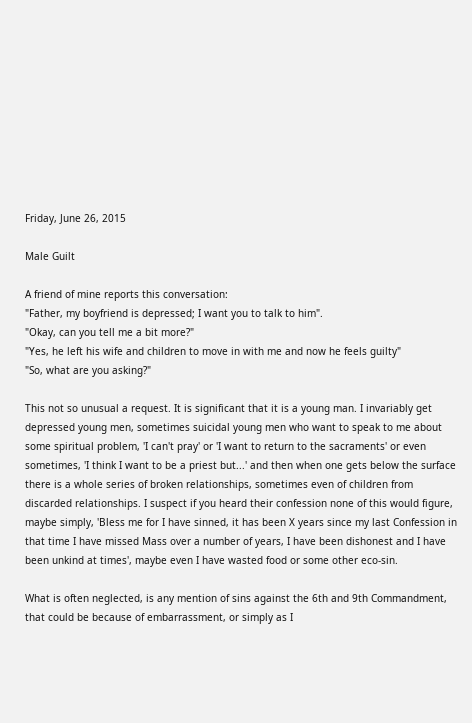Friday, June 26, 2015

Male Guilt

A friend of mine reports this conversation:
"Father, my boyfriend is depressed; I want you to talk to him".
"Okay, can you tell me a bit more?"
"Yes, he left his wife and children to move in with me and now he feels guilty"
"So, what are you asking?"

This not so unusual a request. It is significant that it is a young man. I invariably get depressed young men, sometimes suicidal young men who want to speak to me about some spiritual problem, 'I can't pray' or 'I want to return to the sacraments' or even sometimes, 'I think I want to be a priest but...' and then when one gets below the surface there is a whole series of broken relationships, sometimes even of children from discarded relationships. I suspect if you heard their confession none of this would figure, maybe simply, 'Bless me for I have sinned, it has been X years since my last Confession in that time I have missed Mass over a number of years, I have been dishonest and I have been unkind at times', maybe even I have wasted food or some other eco-sin.

What is often neglected, is any mention of sins against the 6th and 9th Commandment, that could be because of embarrassment, or simply as I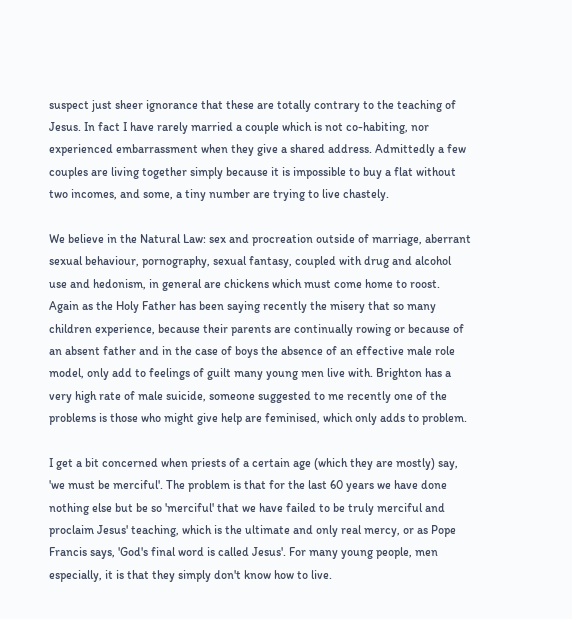suspect just sheer ignorance that these are totally contrary to the teaching of Jesus. In fact I have rarely married a couple which is not co-habiting, nor experienced embarrassment when they give a shared address. Admittedly a few couples are living together simply because it is impossible to buy a flat without two incomes, and some, a tiny number are trying to live chastely.

We believe in the Natural Law: sex and procreation outside of marriage, aberrant sexual behaviour, pornography, sexual fantasy, coupled with drug and alcohol use and hedonism, in general are chickens which must come home to roost. Again as the Holy Father has been saying recently the misery that so many children experience, because their parents are continually rowing or because of an absent father and in the case of boys the absence of an effective male role model, only add to feelings of guilt many young men live with. Brighton has a very high rate of male suicide, someone suggested to me recently one of the problems is those who might give help are feminised, which only adds to problem.

I get a bit concerned when priests of a certain age (which they are mostly) say, 'we must be merciful'. The problem is that for the last 60 years we have done nothing else but be so 'merciful' that we have failed to be truly merciful and proclaim Jesus' teaching, which is the ultimate and only real mercy, or as Pope Francis says, 'God's final word is called Jesus'. For many young people, men especially, it is that they simply don't know how to live.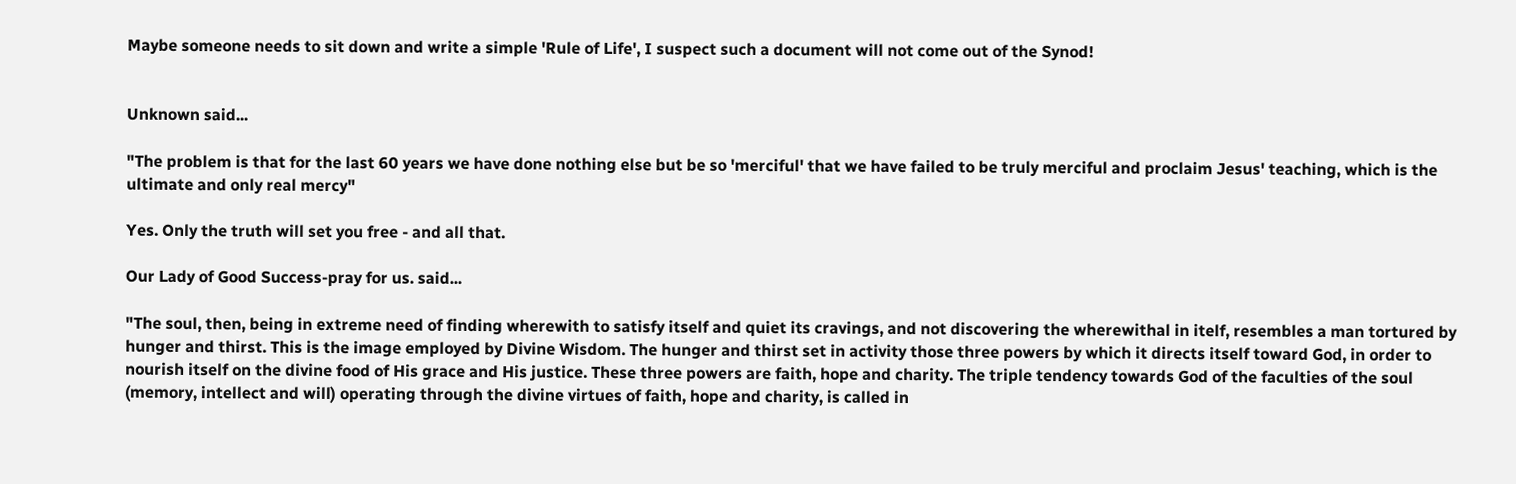Maybe someone needs to sit down and write a simple 'Rule of Life', I suspect such a document will not come out of the Synod!


Unknown said...

"The problem is that for the last 60 years we have done nothing else but be so 'merciful' that we have failed to be truly merciful and proclaim Jesus' teaching, which is the ultimate and only real mercy"

Yes. Only the truth will set you free - and all that.

Our Lady of Good Success-pray for us. said...

"The soul, then, being in extreme need of finding wherewith to satisfy itself and quiet its cravings, and not discovering the wherewithal in itelf, resembles a man tortured by hunger and thirst. This is the image employed by Divine Wisdom. The hunger and thirst set in activity those three powers by which it directs itself toward God, in order to nourish itself on the divine food of His grace and His justice. These three powers are faith, hope and charity. The triple tendency towards God of the faculties of the soul (memory, intellect and will) operating through the divine virtues of faith, hope and charity, is called in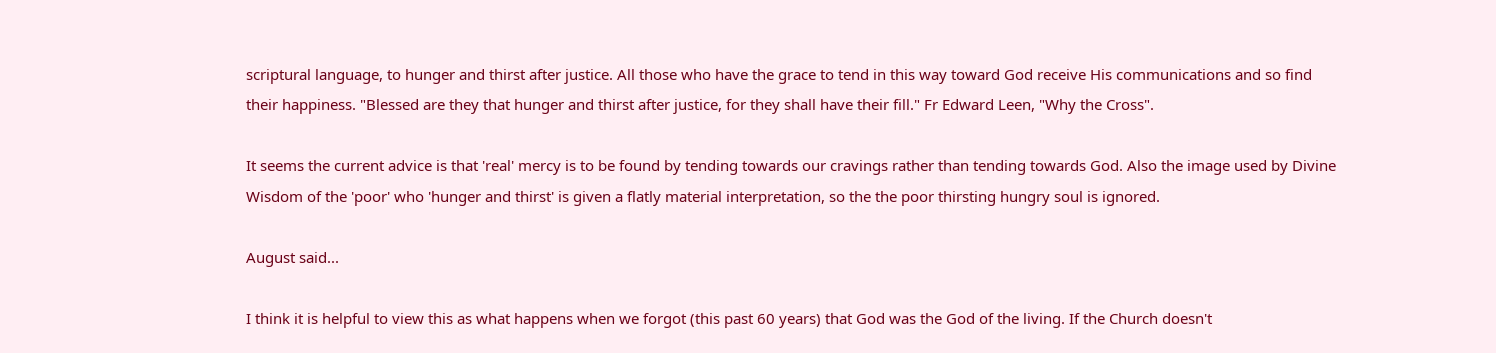scriptural language, to hunger and thirst after justice. All those who have the grace to tend in this way toward God receive His communications and so find their happiness. "Blessed are they that hunger and thirst after justice, for they shall have their fill." Fr Edward Leen, "Why the Cross".

It seems the current advice is that 'real' mercy is to be found by tending towards our cravings rather than tending towards God. Also the image used by Divine Wisdom of the 'poor' who 'hunger and thirst' is given a flatly material interpretation, so the the poor thirsting hungry soul is ignored.

August said...

I think it is helpful to view this as what happens when we forgot (this past 60 years) that God was the God of the living. If the Church doesn't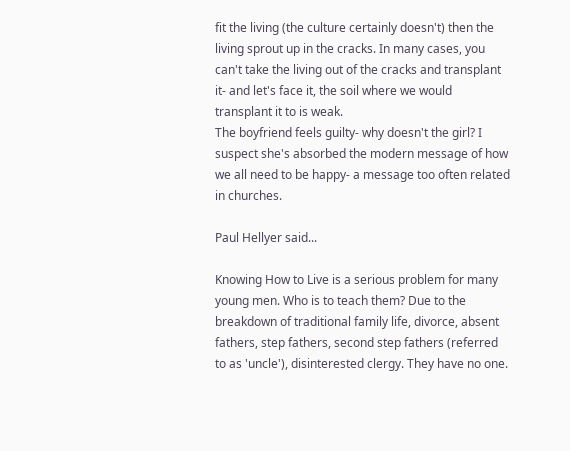fit the living (the culture certainly doesn't) then the living sprout up in the cracks. In many cases, you can't take the living out of the cracks and transplant it- and let's face it, the soil where we would transplant it to is weak.
The boyfriend feels guilty- why doesn't the girl? I suspect she's absorbed the modern message of how we all need to be happy- a message too often related in churches.

Paul Hellyer said...

Knowing How to Live is a serious problem for many young men. Who is to teach them? Due to the breakdown of traditional family life, divorce, absent fathers, step fathers, second step fathers (referred to as 'uncle'), disinterested clergy. They have no one.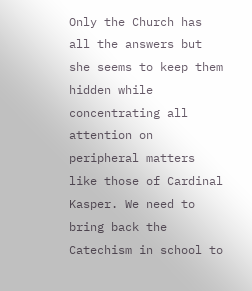Only the Church has all the answers but she seems to keep them hidden while concentrating all attention on peripheral matters like those of Cardinal Kasper. We need to bring back the Catechism in school to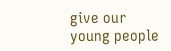give our young people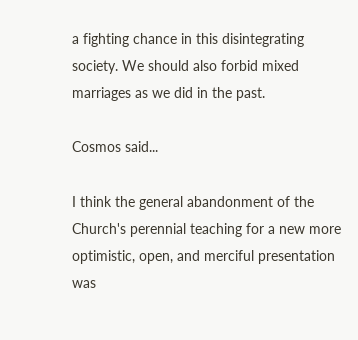a fighting chance in this disintegrating society. We should also forbid mixed marriages as we did in the past.

Cosmos said...

I think the general abandonment of the Church's perennial teaching for a new more optimistic, open, and merciful presentation was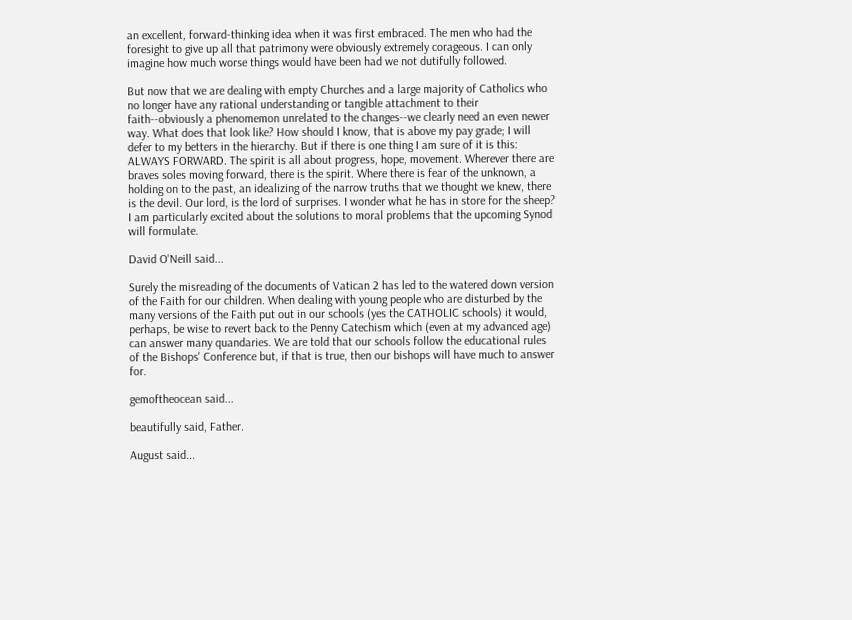an excellent, forward-thinking idea when it was first embraced. The men who had the foresight to give up all that patrimony were obviously extremely corageous. I can only imagine how much worse things would have been had we not dutifully followed.

But now that we are dealing with empty Churches and a large majority of Catholics who no longer have any rational understanding or tangible attachment to their faith--obviously a phenomemon unrelated to the changes--we clearly need an even newer way. What does that look like? How should I know, that is above my pay grade; I will defer to my betters in the hierarchy. But if there is one thing I am sure of it is this: ALWAYS FORWARD. The spirit is all about progress, hope, movement. Wherever there are braves soles moving forward, there is the spirit. Where there is fear of the unknown, a holding on to the past, an idealizing of the narrow truths that we thought we knew, there is the devil. Our lord, is the lord of surprises. I wonder what he has in store for the sheep? I am particularly excited about the solutions to moral problems that the upcoming Synod will formulate.

David O'Neill said...

Surely the misreading of the documents of Vatican 2 has led to the watered down version of the Faith for our children. When dealing with young people who are disturbed by the many versions of the Faith put out in our schools (yes the CATHOLIC schools) it would, perhaps, be wise to revert back to the Penny Catechism which (even at my advanced age) can answer many quandaries. We are told that our schools follow the educational rules of the Bishops' Conference but, if that is true, then our bishops will have much to answer for.

gemoftheocean said...

beautifully said, Father.

August said...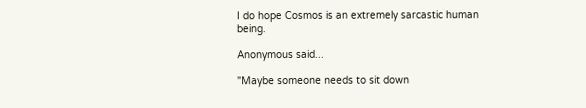I do hope Cosmos is an extremely sarcastic human being.

Anonymous said...

"Maybe someone needs to sit down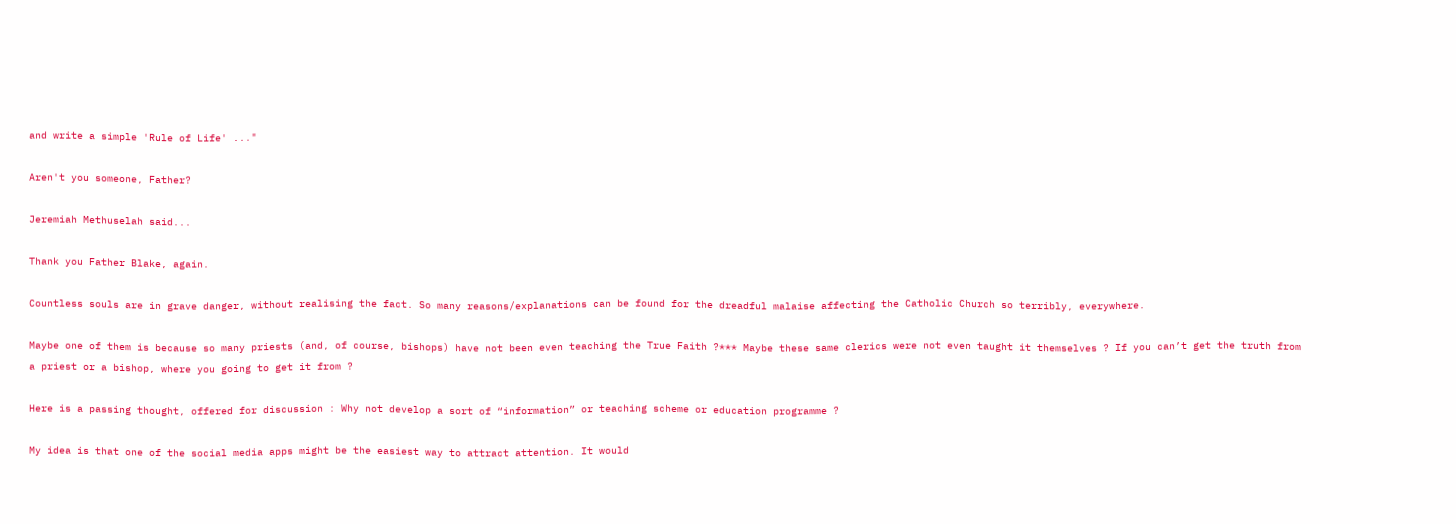and write a simple 'Rule of Life' ..."

Aren't you someone, Father?

Jeremiah Methuselah said...

Thank you Father Blake, again.

Countless souls are in grave danger, without realising the fact. So many reasons/explanations can be found for the dreadful malaise affecting the Catholic Church so terribly, everywhere.

Maybe one of them is because so many priests (and, of course, bishops) have not been even teaching the True Faith ?*** Maybe these same clerics were not even taught it themselves ? If you can’t get the truth from a priest or a bishop, where you going to get it from ?

Here is a passing thought, offered for discussion : Why not develop a sort of “information” or teaching scheme or education programme ?

My idea is that one of the social media apps might be the easiest way to attract attention. It would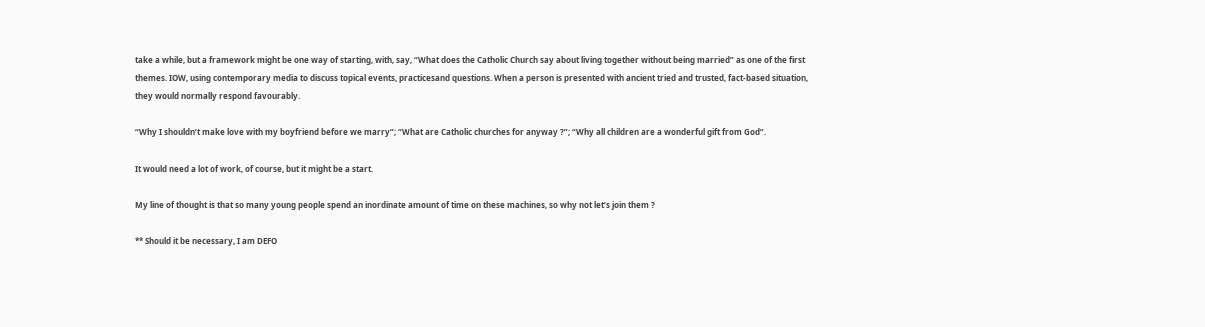take a while, but a framework might be one way of starting, with, say, “What does the Catholic Church say about living together without being married” as one of the first themes. IOW, using contemporary media to discuss topical events, practicesand questions. When a person is presented with ancient tried and trusted, fact-based situation, they would normally respond favourably.

“Why I shouldn’t make love with my boyfriend before we marry”; “What are Catholic churches for anyway ?”; “Why all children are a wonderful gift from God”.

It would need a lot of work, of course, but it might be a start.

My line of thought is that so many young people spend an inordinate amount of time on these machines, so why not let’s join them ?

** Should it be necessary, I am DEFO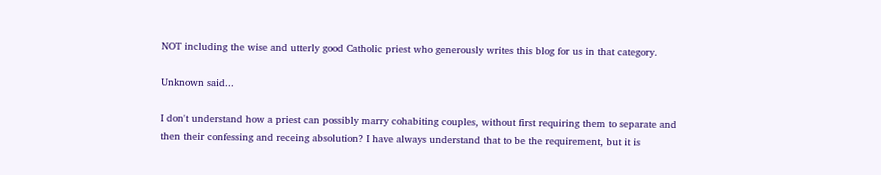NOT including the wise and utterly good Catholic priest who generously writes this blog for us in that category.

Unknown said...

I don't understand how a priest can possibly marry cohabiting couples, without first requiring them to separate and then their confessing and receing absolution? I have always understand that to be the requirement, but it is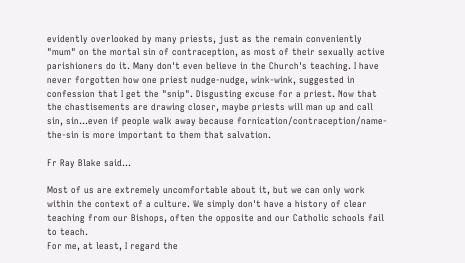evidently overlooked by many priests, just as the remain conveniently "mum" on the mortal sin of contraception, as most of their sexually active parishioners do it. Many don't even believe in the Church's teaching. I have never forgotten how one priest nudge-nudge, wink-wink, suggested in confession that I get the "snip". Disgusting excuse for a priest. Now that the chastisements are drawing closer, maybe priests will man up and call sin, sin...even if people walk away because fornication/contraception/name-the-sin is more important to them that salvation.

Fr Ray Blake said...

Most of us are extremely uncomfortable about it, but we can only work within the context of a culture. We simply don't have a history of clear teaching from our Bishops, often the opposite and our Catholic schools fail to teach.
For me, at least, I regard the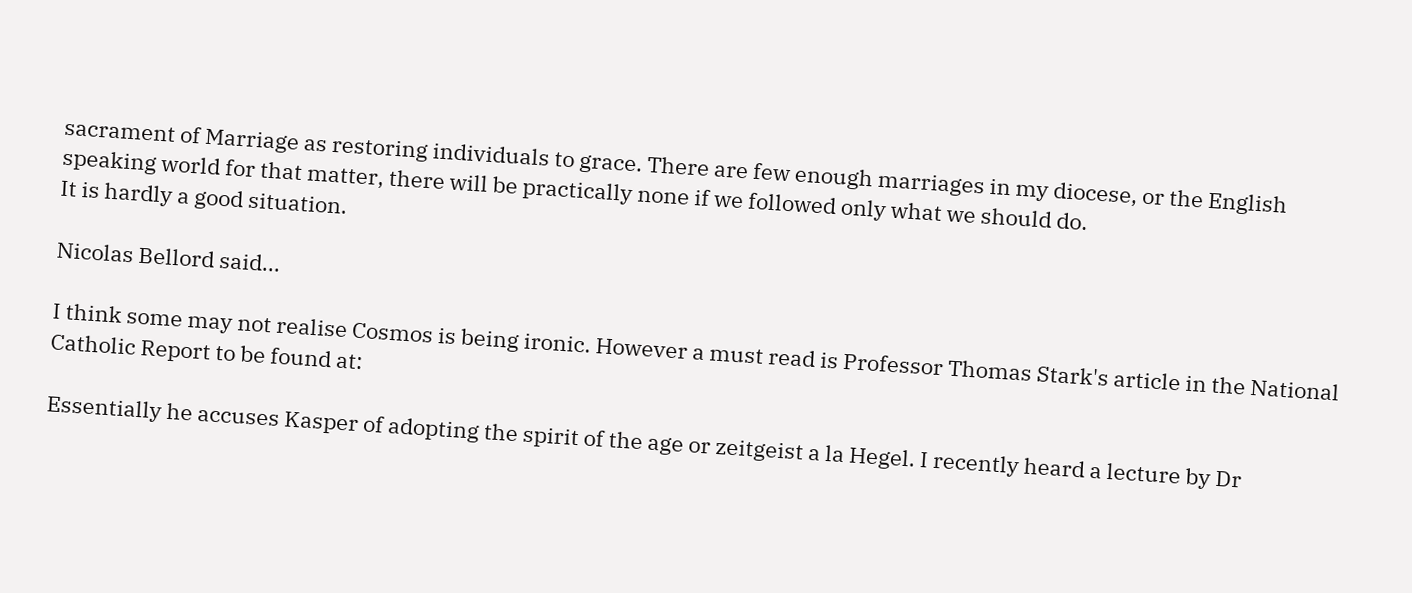sacrament of Marriage as restoring individuals to grace. There are few enough marriages in my diocese, or the English speaking world for that matter, there will be practically none if we followed only what we should do.
It is hardly a good situation.

Nicolas Bellord said...

I think some may not realise Cosmos is being ironic. However a must read is Professor Thomas Stark's article in the National Catholic Report to be found at:

Essentially he accuses Kasper of adopting the spirit of the age or zeitgeist a la Hegel. I recently heard a lecture by Dr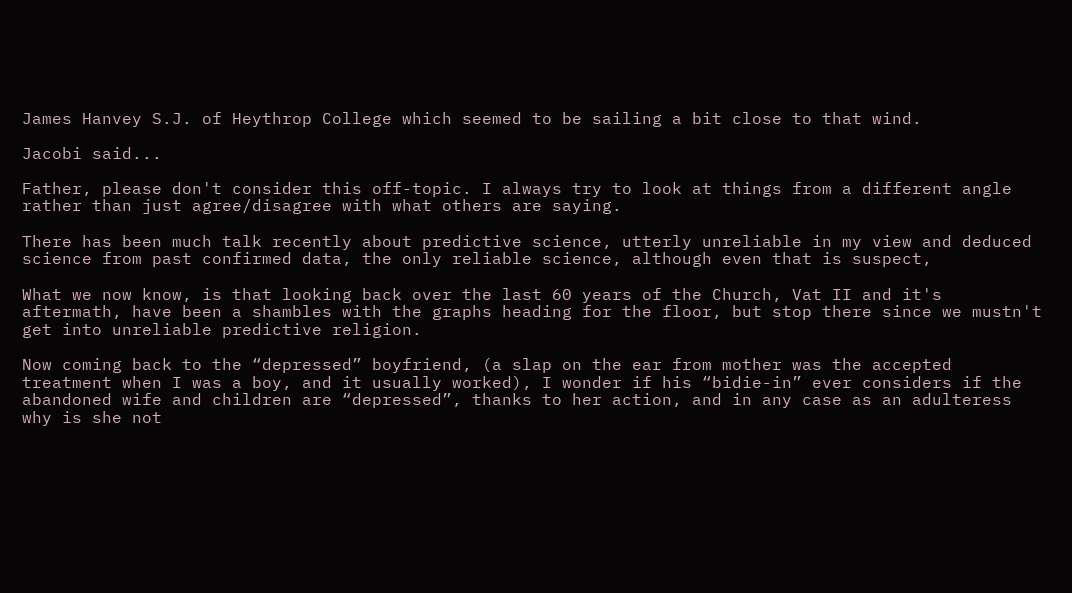James Hanvey S.J. of Heythrop College which seemed to be sailing a bit close to that wind.

Jacobi said...

Father, please don't consider this off-topic. I always try to look at things from a different angle rather than just agree/disagree with what others are saying.

There has been much talk recently about predictive science, utterly unreliable in my view and deduced science from past confirmed data, the only reliable science, although even that is suspect,

What we now know, is that looking back over the last 60 years of the Church, Vat II and it's aftermath, have been a shambles with the graphs heading for the floor, but stop there since we mustn't get into unreliable predictive religion.

Now coming back to the “depressed” boyfriend, (a slap on the ear from mother was the accepted treatment when I was a boy, and it usually worked), I wonder if his “bidie-in” ever considers if the abandoned wife and children are “depressed”, thanks to her action, and in any case as an adulteress why is she not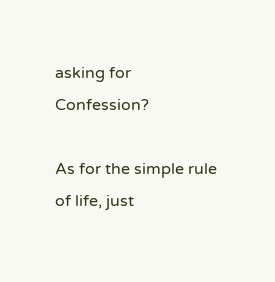asking for Confession?

As for the simple rule of life, just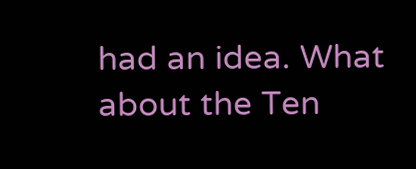had an idea. What about the Ten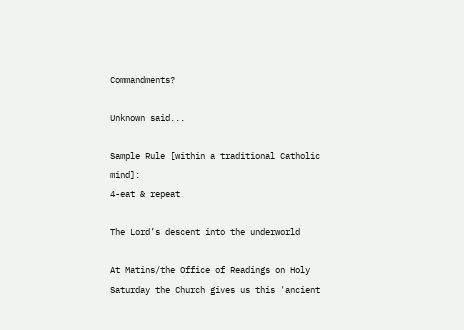Commandments?

Unknown said...

Sample Rule [within a traditional Catholic mind]:
4-eat & repeat

The Lord’s descent into the underworld

At Matins/the Office of Readings on Holy Saturday the Church gives us this 'ancient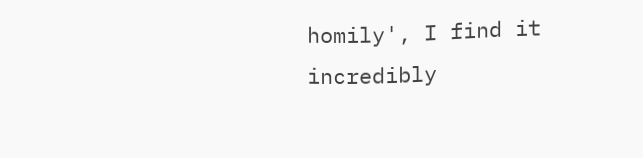homily', I find it incredibly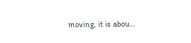moving, it is abou...